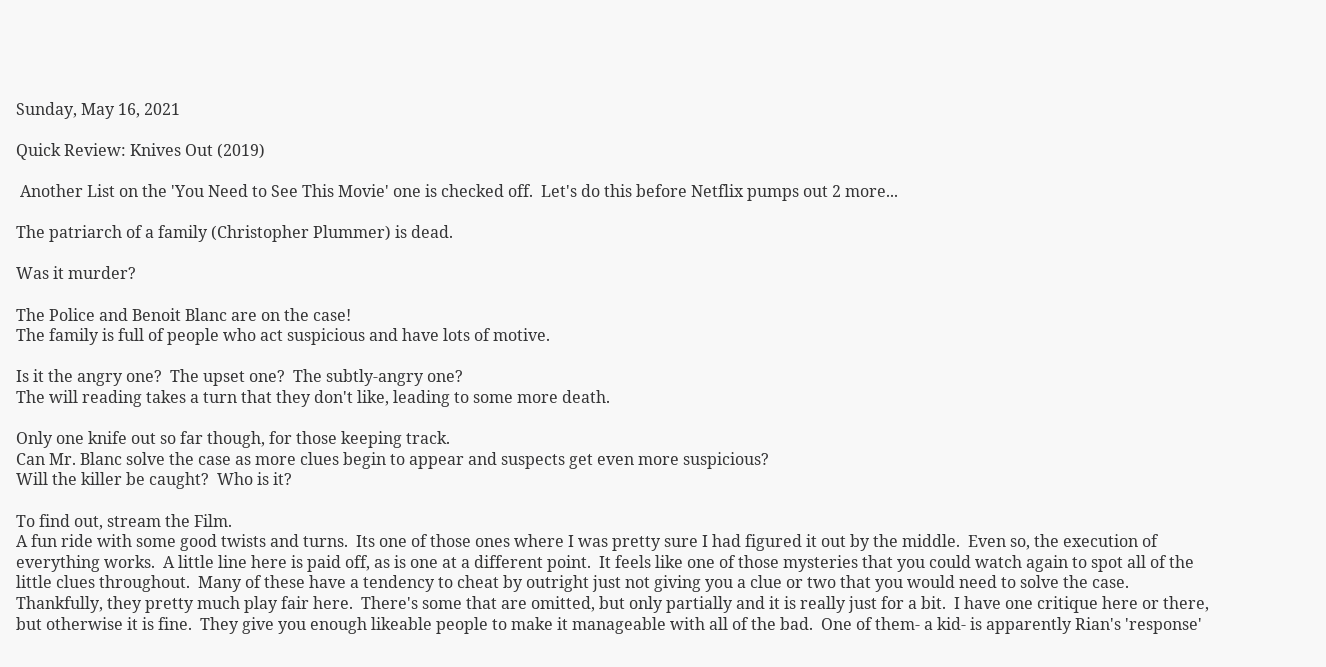Sunday, May 16, 2021

Quick Review: Knives Out (2019)

 Another List on the 'You Need to See This Movie' one is checked off.  Let's do this before Netflix pumps out 2 more...

The patriarch of a family (Christopher Plummer) is dead.

Was it murder?

The Police and Benoit Blanc are on the case!
The family is full of people who act suspicious and have lots of motive.

Is it the angry one?  The upset one?  The subtly-angry one?
The will reading takes a turn that they don't like, leading to some more death.

Only one knife out so far though, for those keeping track.
Can Mr. Blanc solve the case as more clues begin to appear and suspects get even more suspicious?
Will the killer be caught?  Who is it?

To find out, stream the Film.
A fun ride with some good twists and turns.  Its one of those ones where I was pretty sure I had figured it out by the middle.  Even so, the execution of everything works.  A little line here is paid off, as is one at a different point.  It feels like one of those mysteries that you could watch again to spot all of the little clues throughout.  Many of these have a tendency to cheat by outright just not giving you a clue or two that you would need to solve the case.  Thankfully, they pretty much play fair here.  There's some that are omitted, but only partially and it is really just for a bit.  I have one critique here or there, but otherwise it is fine.  They give you enough likeable people to make it manageable with all of the bad.  One of them- a kid- is apparently Rian's 'response'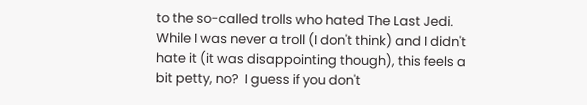to the so-called trolls who hated The Last Jedi.  While I was never a troll (I don't think) and I didn't hate it (it was disappointing though), this feels a bit petty, no?  I guess if you don't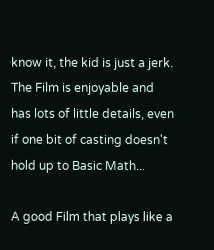know it, the kid is just a jerk.  The Film is enjoyable and has lots of little details, even if one bit of casting doesn't hold up to Basic Math...

A good Film that plays like a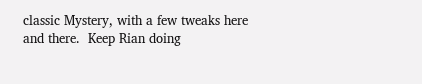classic Mystery, with a few tweaks here and there.  Keep Rian doing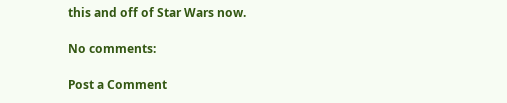this and off of Star Wars now.

No comments:

Post a Comment